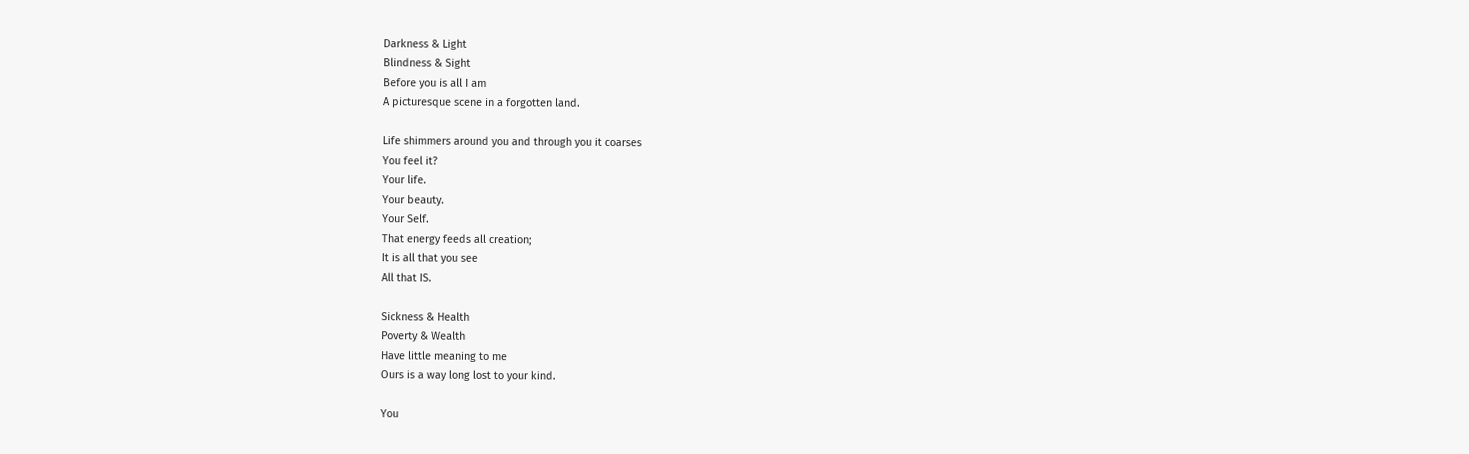Darkness & Light
Blindness & Sight
Before you is all I am
A picturesque scene in a forgotten land.

Life shimmers around you and through you it coarses
You feel it?
Your life.
Your beauty.
Your Self.
That energy feeds all creation;
It is all that you see
All that IS.

Sickness & Health
Poverty & Wealth
Have little meaning to me
Ours is a way long lost to your kind.

You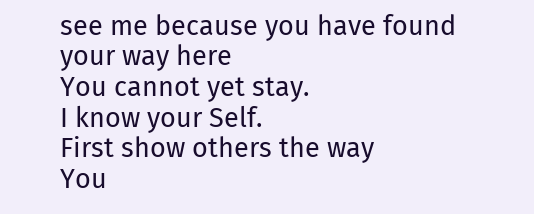see me because you have found your way here
You cannot yet stay.
I know your Self.
First show others the way
You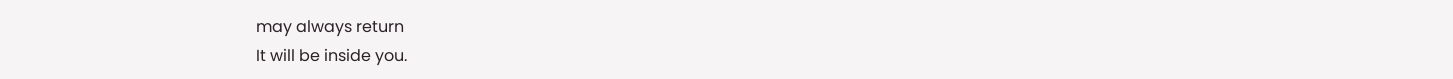may always return
It will be inside you.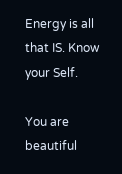Energy is all that IS. Know your Self.

You are beautiful